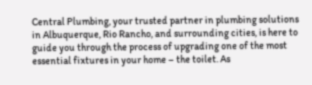Central Plumbing, your trusted partner in plumbing solutions in Albuquerque, Rio Rancho, and surrounding cities, is here to guide you through the process of upgrading one of the most essential fixtures in your home – the toilet. As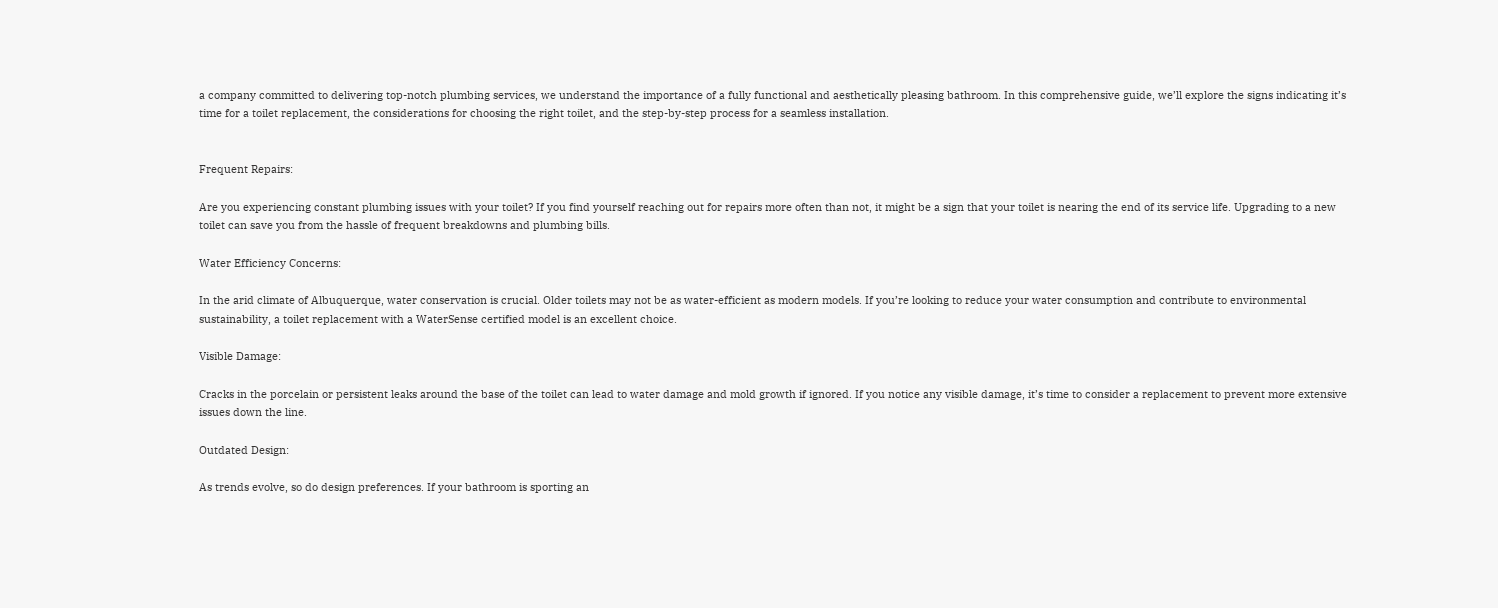a company committed to delivering top-notch plumbing services, we understand the importance of a fully functional and aesthetically pleasing bathroom. In this comprehensive guide, we’ll explore the signs indicating it’s time for a toilet replacement, the considerations for choosing the right toilet, and the step-by-step process for a seamless installation.


Frequent Repairs:

Are you experiencing constant plumbing issues with your toilet? If you find yourself reaching out for repairs more often than not, it might be a sign that your toilet is nearing the end of its service life. Upgrading to a new toilet can save you from the hassle of frequent breakdowns and plumbing bills.

Water Efficiency Concerns:

In the arid climate of Albuquerque, water conservation is crucial. Older toilets may not be as water-efficient as modern models. If you’re looking to reduce your water consumption and contribute to environmental sustainability, a toilet replacement with a WaterSense certified model is an excellent choice.

Visible Damage:

Cracks in the porcelain or persistent leaks around the base of the toilet can lead to water damage and mold growth if ignored. If you notice any visible damage, it’s time to consider a replacement to prevent more extensive issues down the line.

Outdated Design:

As trends evolve, so do design preferences. If your bathroom is sporting an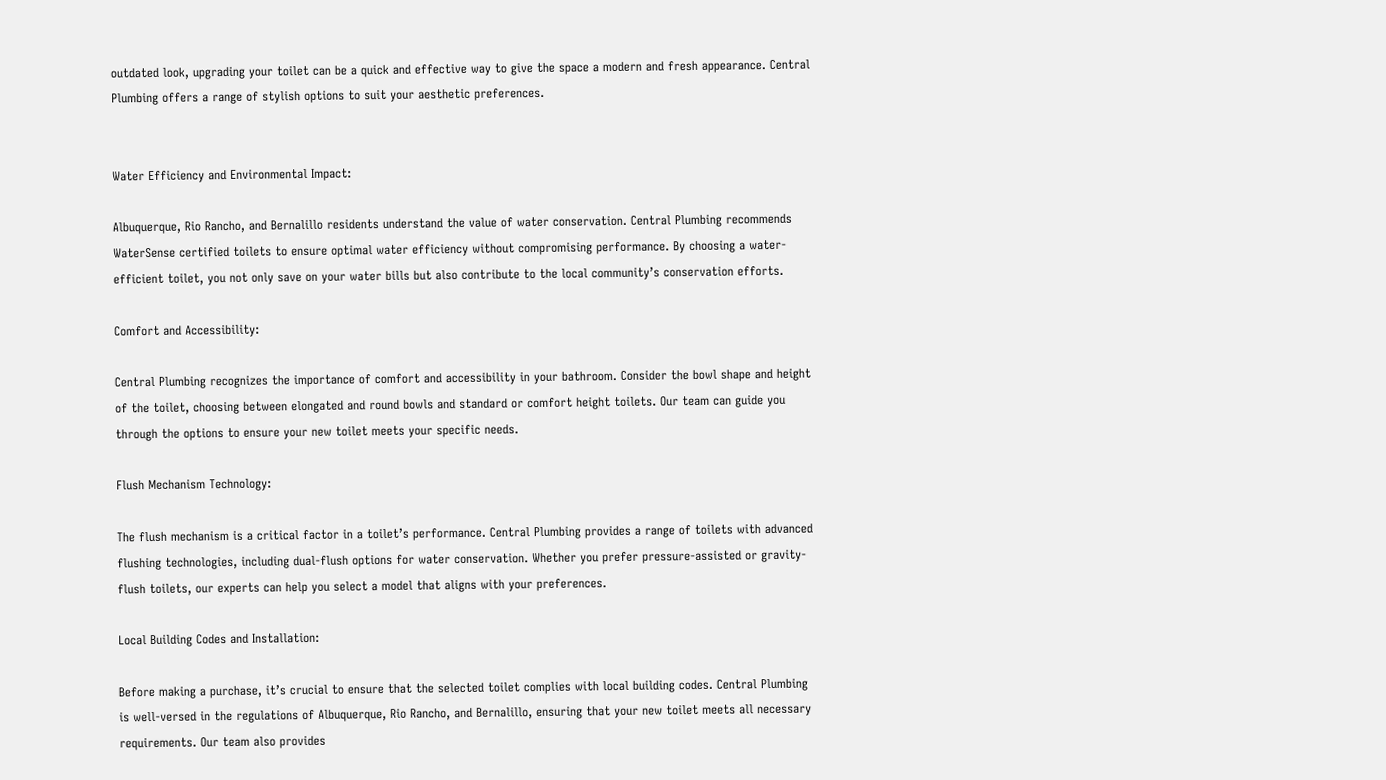outdated look, upgrading your toilet can be a quick and effective way to give the space a modern and fresh appearance. Central Plumbing offers a range of stylish options to suit your aesthetic preferences.


Water Efficiency and Environmental Impact:

Albuquerque, Rio Rancho, and Bernalillo residents understand the value of water conservation. Central Plumbing recommends WaterSense certified toilets to ensure optimal water efficiency without compromising performance. By choosing a water-efficient toilet, you not only save on your water bills but also contribute to the local community’s conservation efforts.

Comfort and Accessibility:

Central Plumbing recognizes the importance of comfort and accessibility in your bathroom. Consider the bowl shape and height of the toilet, choosing between elongated and round bowls and standard or comfort height toilets. Our team can guide you through the options to ensure your new toilet meets your specific needs.

Flush Mechanism Technology:

The flush mechanism is a critical factor in a toilet’s performance. Central Plumbing provides a range of toilets with advanced flushing technologies, including dual-flush options for water conservation. Whether you prefer pressure-assisted or gravity-flush toilets, our experts can help you select a model that aligns with your preferences.

Local Building Codes and Installation:

Before making a purchase, it’s crucial to ensure that the selected toilet complies with local building codes. Central Plumbing is well-versed in the regulations of Albuquerque, Rio Rancho, and Bernalillo, ensuring that your new toilet meets all necessary requirements. Our team also provides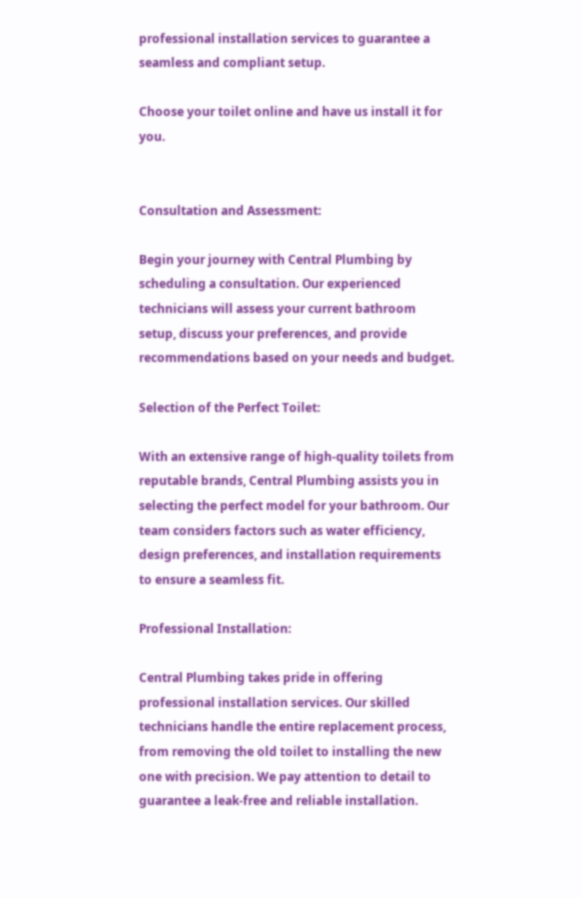professional installation services to guarantee a seamless and compliant setup.

Choose your toilet online and have us install it for you.


Consultation and Assessment:

Begin your journey with Central Plumbing by scheduling a consultation. Our experienced technicians will assess your current bathroom setup, discuss your preferences, and provide recommendations based on your needs and budget.

Selection of the Perfect Toilet:

With an extensive range of high-quality toilets from reputable brands, Central Plumbing assists you in selecting the perfect model for your bathroom. Our team considers factors such as water efficiency, design preferences, and installation requirements to ensure a seamless fit.

Professional Installation:

Central Plumbing takes pride in offering professional installation services. Our skilled technicians handle the entire replacement process, from removing the old toilet to installing the new one with precision. We pay attention to detail to guarantee a leak-free and reliable installation.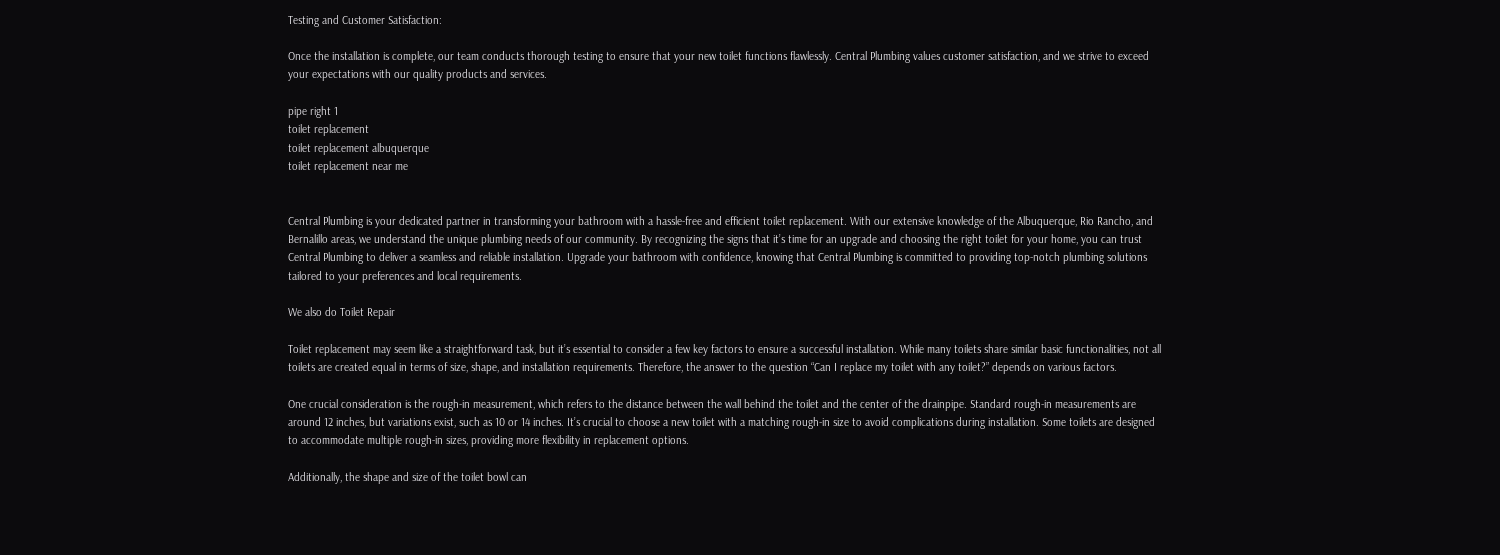Testing and Customer Satisfaction:

Once the installation is complete, our team conducts thorough testing to ensure that your new toilet functions flawlessly. Central Plumbing values customer satisfaction, and we strive to exceed your expectations with our quality products and services.

pipe right 1
toilet replacement
toilet replacement albuquerque
toilet replacement near me


Central Plumbing is your dedicated partner in transforming your bathroom with a hassle-free and efficient toilet replacement. With our extensive knowledge of the Albuquerque, Rio Rancho, and Bernalillo areas, we understand the unique plumbing needs of our community. By recognizing the signs that it’s time for an upgrade and choosing the right toilet for your home, you can trust Central Plumbing to deliver a seamless and reliable installation. Upgrade your bathroom with confidence, knowing that Central Plumbing is committed to providing top-notch plumbing solutions tailored to your preferences and local requirements.

We also do Toilet Repair

Toilet replacement may seem like a straightforward task, but it’s essential to consider a few key factors to ensure a successful installation. While many toilets share similar basic functionalities, not all toilets are created equal in terms of size, shape, and installation requirements. Therefore, the answer to the question “Can I replace my toilet with any toilet?” depends on various factors.

One crucial consideration is the rough-in measurement, which refers to the distance between the wall behind the toilet and the center of the drainpipe. Standard rough-in measurements are around 12 inches, but variations exist, such as 10 or 14 inches. It’s crucial to choose a new toilet with a matching rough-in size to avoid complications during installation. Some toilets are designed to accommodate multiple rough-in sizes, providing more flexibility in replacement options.

Additionally, the shape and size of the toilet bowl can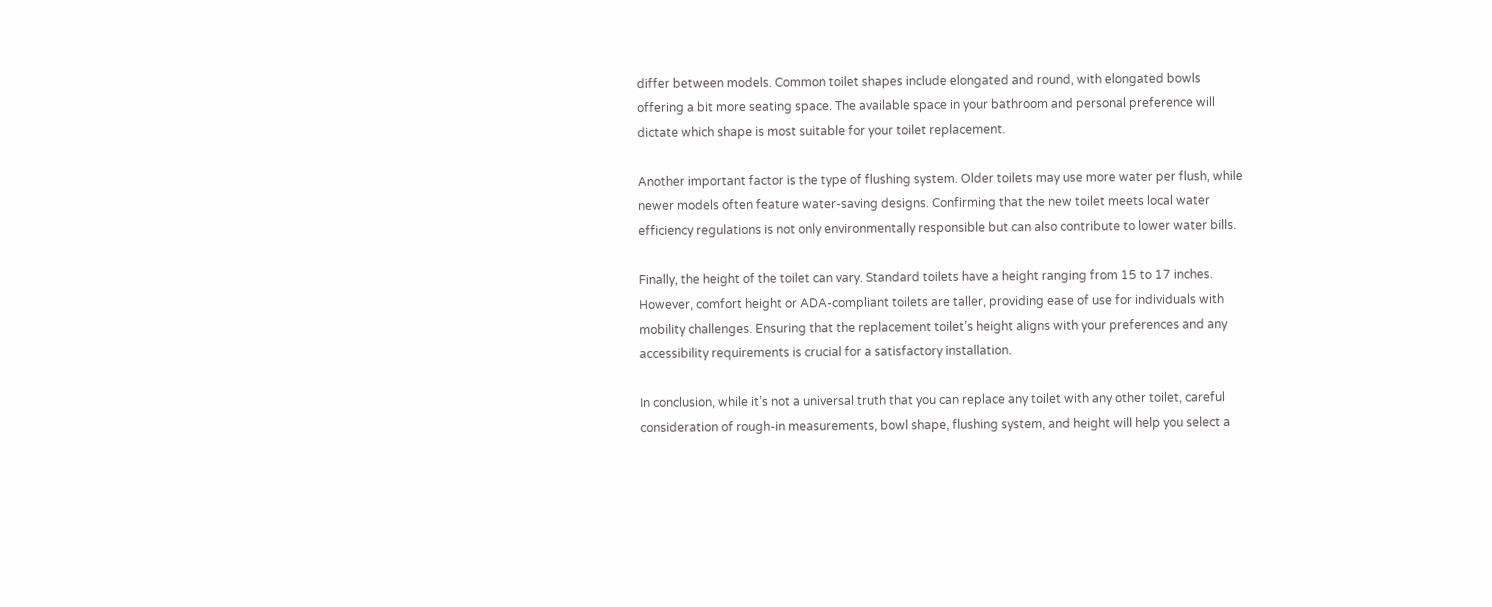differ between models. Common toilet shapes include elongated and round, with elongated bowls offering a bit more seating space. The available space in your bathroom and personal preference will dictate which shape is most suitable for your toilet replacement.

Another important factor is the type of flushing system. Older toilets may use more water per flush, while newer models often feature water-saving designs. Confirming that the new toilet meets local water efficiency regulations is not only environmentally responsible but can also contribute to lower water bills.

Finally, the height of the toilet can vary. Standard toilets have a height ranging from 15 to 17 inches. However, comfort height or ADA-compliant toilets are taller, providing ease of use for individuals with mobility challenges. Ensuring that the replacement toilet’s height aligns with your preferences and any accessibility requirements is crucial for a satisfactory installation.

In conclusion, while it’s not a universal truth that you can replace any toilet with any other toilet, careful consideration of rough-in measurements, bowl shape, flushing system, and height will help you select a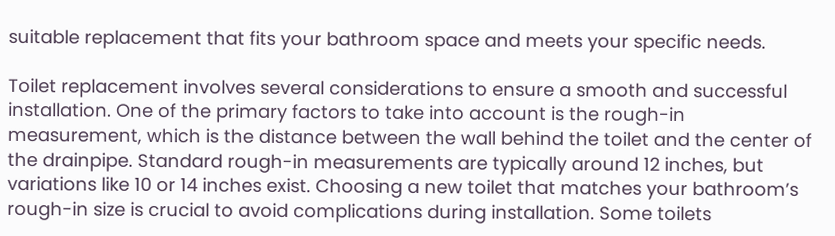suitable replacement that fits your bathroom space and meets your specific needs.

Toilet replacement involves several considerations to ensure a smooth and successful installation. One of the primary factors to take into account is the rough-in measurement, which is the distance between the wall behind the toilet and the center of the drainpipe. Standard rough-in measurements are typically around 12 inches, but variations like 10 or 14 inches exist. Choosing a new toilet that matches your bathroom’s rough-in size is crucial to avoid complications during installation. Some toilets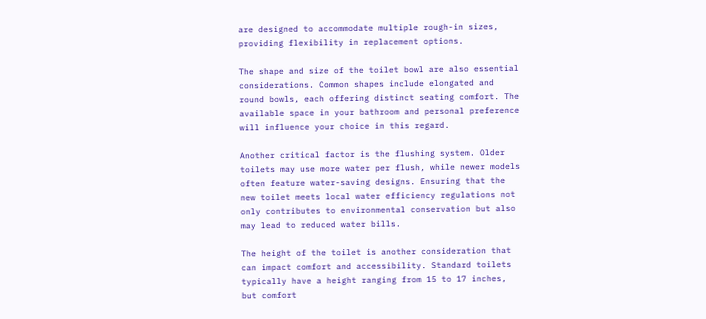are designed to accommodate multiple rough-in sizes, providing flexibility in replacement options.

The shape and size of the toilet bowl are also essential considerations. Common shapes include elongated and round bowls, each offering distinct seating comfort. The available space in your bathroom and personal preference will influence your choice in this regard.

Another critical factor is the flushing system. Older toilets may use more water per flush, while newer models often feature water-saving designs. Ensuring that the new toilet meets local water efficiency regulations not only contributes to environmental conservation but also may lead to reduced water bills.

The height of the toilet is another consideration that can impact comfort and accessibility. Standard toilets typically have a height ranging from 15 to 17 inches, but comfort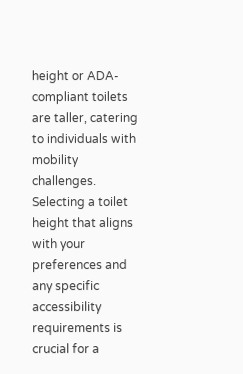height or ADA-compliant toilets are taller, catering to individuals with mobility challenges. Selecting a toilet height that aligns with your preferences and any specific accessibility requirements is crucial for a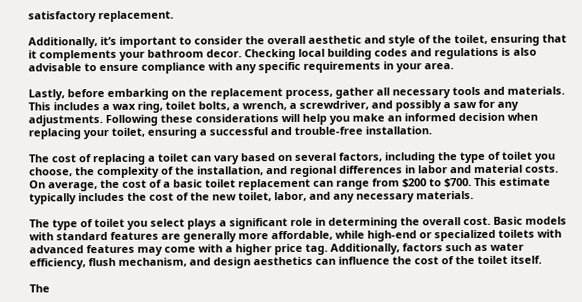satisfactory replacement.

Additionally, it’s important to consider the overall aesthetic and style of the toilet, ensuring that it complements your bathroom decor. Checking local building codes and regulations is also advisable to ensure compliance with any specific requirements in your area.

Lastly, before embarking on the replacement process, gather all necessary tools and materials. This includes a wax ring, toilet bolts, a wrench, a screwdriver, and possibly a saw for any adjustments. Following these considerations will help you make an informed decision when replacing your toilet, ensuring a successful and trouble-free installation.

The cost of replacing a toilet can vary based on several factors, including the type of toilet you choose, the complexity of the installation, and regional differences in labor and material costs. On average, the cost of a basic toilet replacement can range from $200 to $700. This estimate typically includes the cost of the new toilet, labor, and any necessary materials.

The type of toilet you select plays a significant role in determining the overall cost. Basic models with standard features are generally more affordable, while high-end or specialized toilets with advanced features may come with a higher price tag. Additionally, factors such as water efficiency, flush mechanism, and design aesthetics can influence the cost of the toilet itself.

The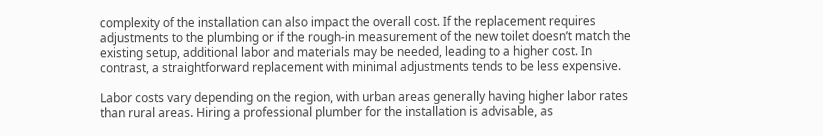complexity of the installation can also impact the overall cost. If the replacement requires adjustments to the plumbing or if the rough-in measurement of the new toilet doesn’t match the existing setup, additional labor and materials may be needed, leading to a higher cost. In contrast, a straightforward replacement with minimal adjustments tends to be less expensive.

Labor costs vary depending on the region, with urban areas generally having higher labor rates than rural areas. Hiring a professional plumber for the installation is advisable, as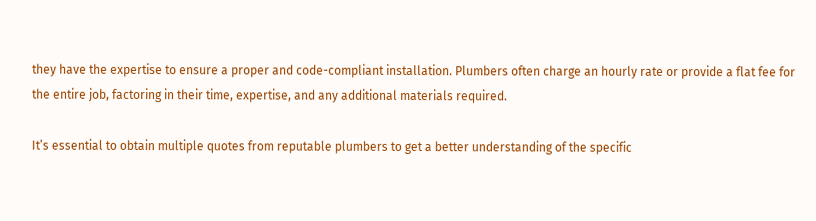they have the expertise to ensure a proper and code-compliant installation. Plumbers often charge an hourly rate or provide a flat fee for the entire job, factoring in their time, expertise, and any additional materials required.

It’s essential to obtain multiple quotes from reputable plumbers to get a better understanding of the specific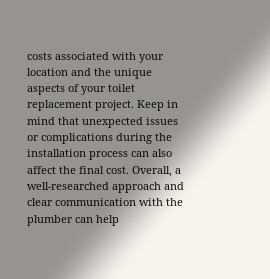costs associated with your location and the unique aspects of your toilet replacement project. Keep in mind that unexpected issues or complications during the installation process can also affect the final cost. Overall, a well-researched approach and clear communication with the plumber can help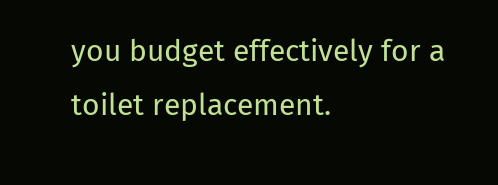you budget effectively for a toilet replacement.